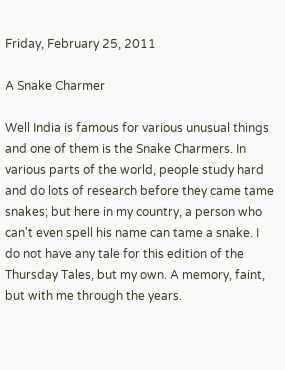Friday, February 25, 2011

A Snake Charmer

Well India is famous for various unusual things and one of them is the Snake Charmers. In various parts of the world, people study hard and do lots of research before they came tame snakes; but here in my country, a person who can't even spell his name can tame a snake. I do not have any tale for this edition of the Thursday Tales, but my own. A memory, faint, but with me through the years.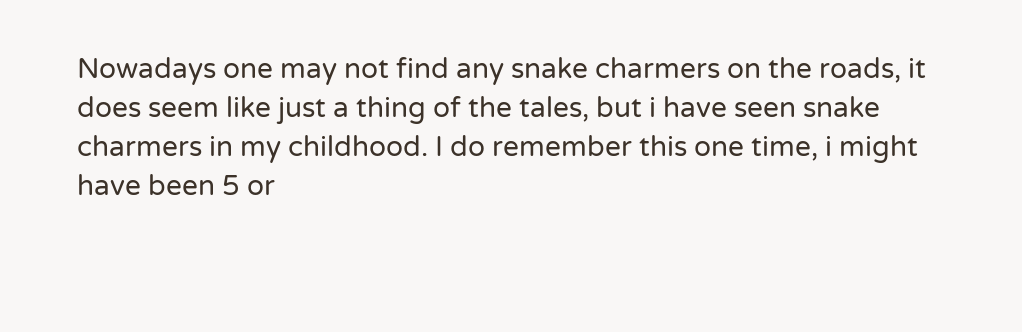Nowadays one may not find any snake charmers on the roads, it does seem like just a thing of the tales, but i have seen snake charmers in my childhood. I do remember this one time, i might have been 5 or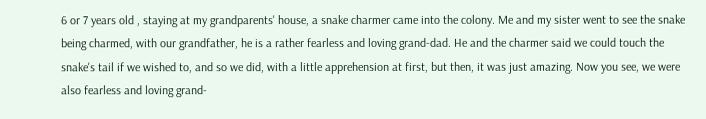6 or 7 years old , staying at my grandparents' house, a snake charmer came into the colony. Me and my sister went to see the snake being charmed, with our grandfather, he is a rather fearless and loving grand-dad. He and the charmer said we could touch the snake's tail if we wished to, and so we did, with a little apprehension at first, but then, it was just amazing. Now you see, we were also fearless and loving grand-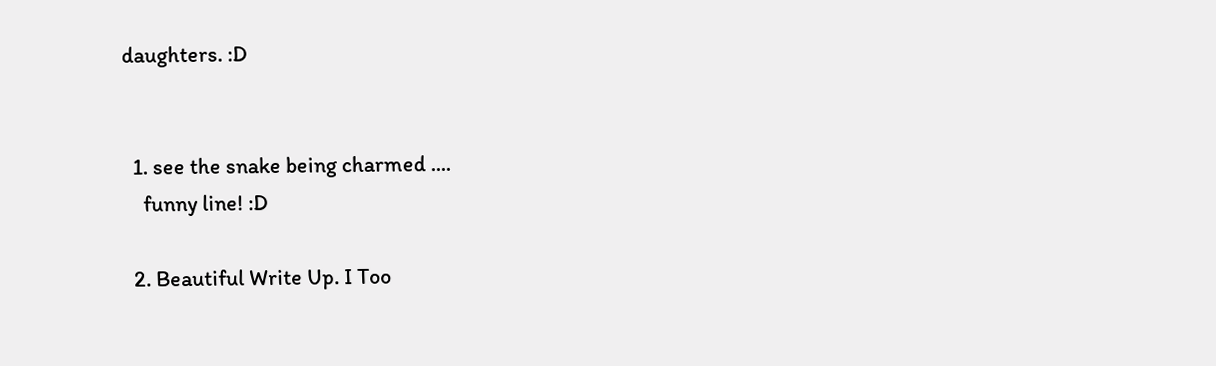daughters. :D


  1. see the snake being charmed ....
    funny line! :D

  2. Beautiful Write Up. I Too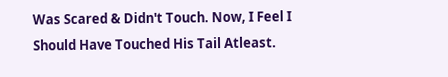Was Scared & Didn't Touch. Now, I Feel I Should Have Touched His Tail Atleast.